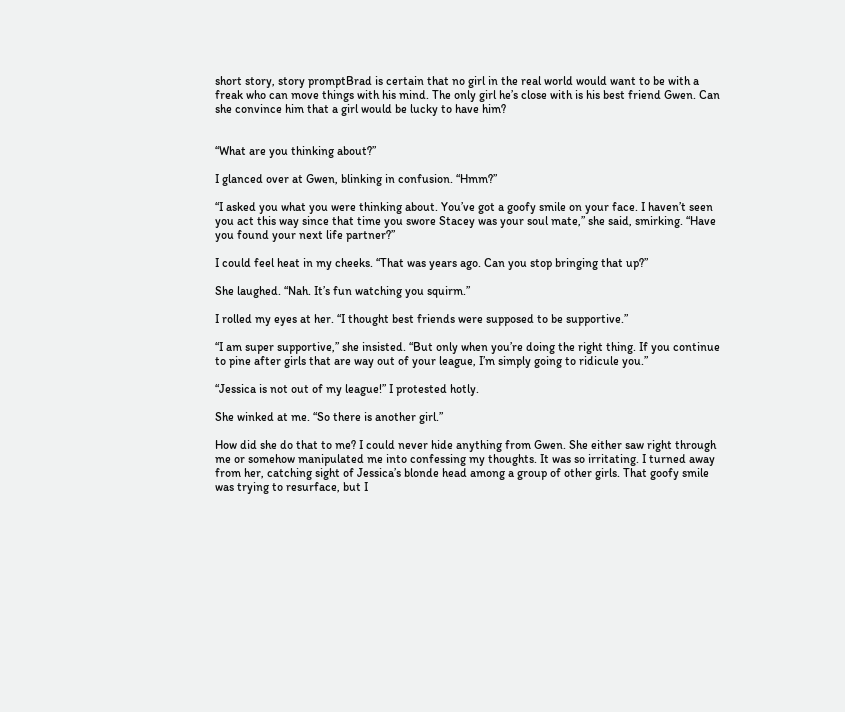short story, story promptBrad is certain that no girl in the real world would want to be with a freak who can move things with his mind. The only girl he’s close with is his best friend Gwen. Can she convince him that a girl would be lucky to have him?


“What are you thinking about?”

I glanced over at Gwen, blinking in confusion. “Hmm?”

“I asked you what you were thinking about. You’ve got a goofy smile on your face. I haven’t seen you act this way since that time you swore Stacey was your soul mate,” she said, smirking. “Have you found your next life partner?”

I could feel heat in my cheeks. “That was years ago. Can you stop bringing that up?”

She laughed. “Nah. It’s fun watching you squirm.”

I rolled my eyes at her. “I thought best friends were supposed to be supportive.”

“I am super supportive,” she insisted. “But only when you’re doing the right thing. If you continue to pine after girls that are way out of your league, I’m simply going to ridicule you.”

“Jessica is not out of my league!” I protested hotly.

She winked at me. “So there is another girl.”

How did she do that to me? I could never hide anything from Gwen. She either saw right through me or somehow manipulated me into confessing my thoughts. It was so irritating. I turned away from her, catching sight of Jessica’s blonde head among a group of other girls. That goofy smile was trying to resurface, but I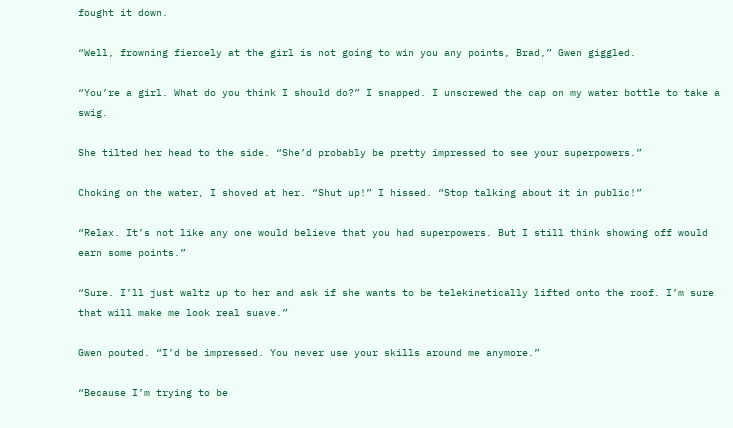fought it down.

“Well, frowning fiercely at the girl is not going to win you any points, Brad,” Gwen giggled.

“You’re a girl. What do you think I should do?” I snapped. I unscrewed the cap on my water bottle to take a swig.

She tilted her head to the side. “She’d probably be pretty impressed to see your superpowers.”

Choking on the water, I shoved at her. “Shut up!” I hissed. “Stop talking about it in public!”

“Relax. It’s not like any one would believe that you had superpowers. But I still think showing off would earn some points.”

“Sure. I’ll just waltz up to her and ask if she wants to be telekinetically lifted onto the roof. I’m sure that will make me look real suave.”

Gwen pouted. “I’d be impressed. You never use your skills around me anymore.”

“Because I’m trying to be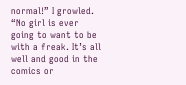normal!” I growled. “No girl is ever going to want to be with a freak. It’s all well and good in the comics or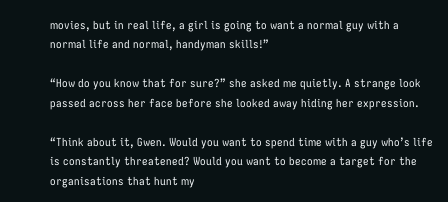movies, but in real life, a girl is going to want a normal guy with a normal life and normal, handyman skills!”

“How do you know that for sure?” she asked me quietly. A strange look passed across her face before she looked away hiding her expression.

“Think about it, Gwen. Would you want to spend time with a guy who’s life is constantly threatened? Would you want to become a target for the organisations that hunt my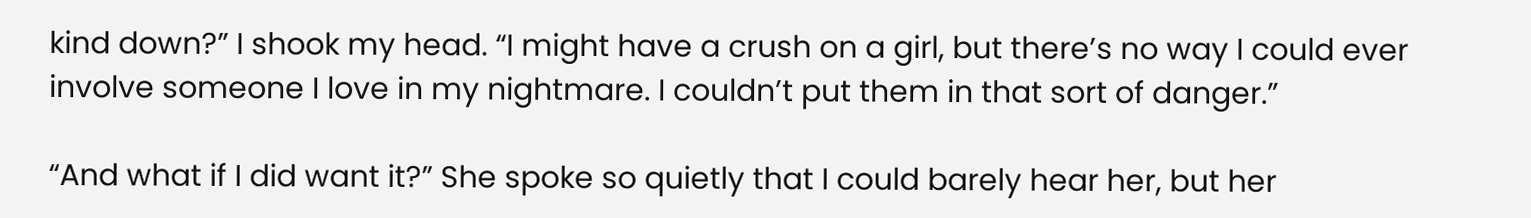kind down?” I shook my head. “I might have a crush on a girl, but there’s no way I could ever involve someone I love in my nightmare. I couldn’t put them in that sort of danger.”

“And what if I did want it?” She spoke so quietly that I could barely hear her, but her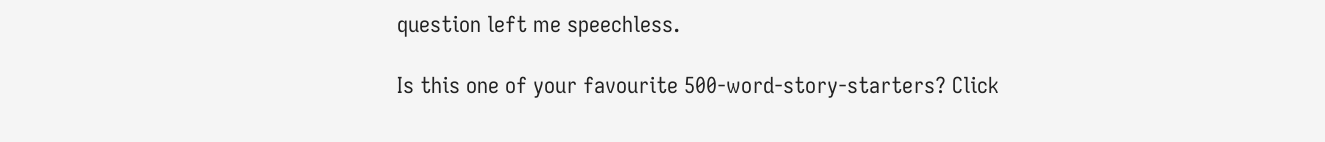question left me speechless.

Is this one of your favourite 500-word-story-starters? Click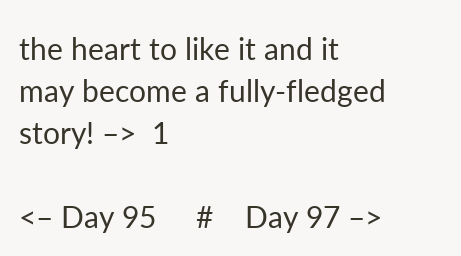the heart to like it and it may become a fully-fledged story! –>  1

<– Day 95     #    Day 97 –>